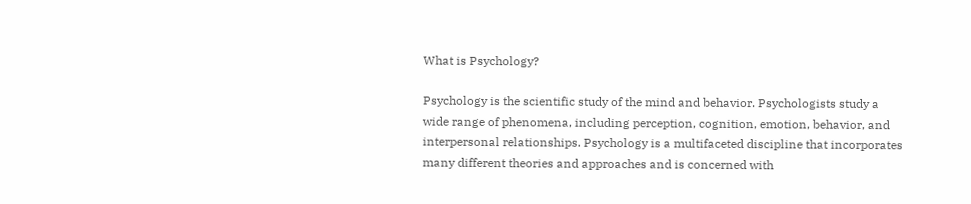What is Psychology?

Psychology is the scientific study of the mind and behavior. Psychologists study a wide range of phenomena, including perception, cognition, emotion, behavior, and interpersonal relationships. Psychology is a multifaceted discipline that incorporates many different theories and approaches and is concerned with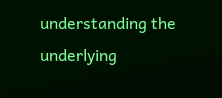understanding the underlying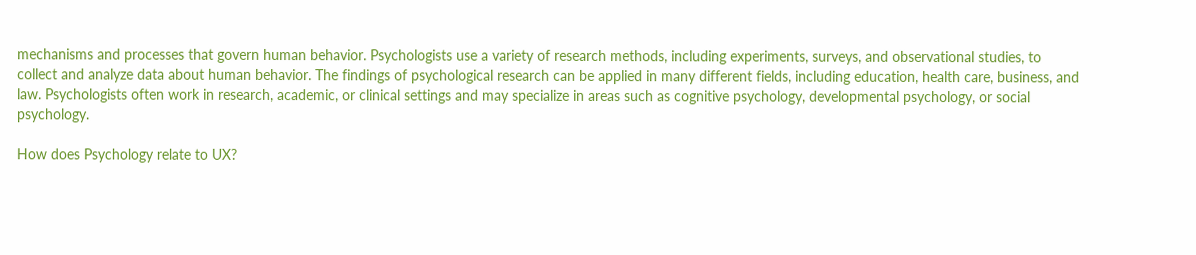mechanisms and processes that govern human behavior. Psychologists use a variety of research methods, including experiments, surveys, and observational studies, to collect and analyze data about human behavior. The findings of psychological research can be applied in many different fields, including education, health care, business, and law. Psychologists often work in research, academic, or clinical settings and may specialize in areas such as cognitive psychology, developmental psychology, or social psychology.

How does Psychology relate to UX?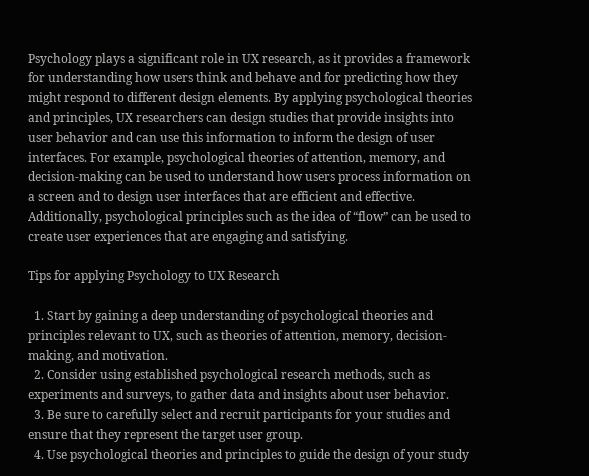Psychology plays a significant role in UX research, as it provides a framework for understanding how users think and behave and for predicting how they might respond to different design elements. By applying psychological theories and principles, UX researchers can design studies that provide insights into user behavior and can use this information to inform the design of user interfaces. For example, psychological theories of attention, memory, and decision-making can be used to understand how users process information on a screen and to design user interfaces that are efficient and effective. Additionally, psychological principles such as the idea of “flow” can be used to create user experiences that are engaging and satisfying.

Tips for applying Psychology to UX Research

  1. Start by gaining a deep understanding of psychological theories and principles relevant to UX, such as theories of attention, memory, decision-making, and motivation.
  2. Consider using established psychological research methods, such as experiments and surveys, to gather data and insights about user behavior.
  3. Be sure to carefully select and recruit participants for your studies and ensure that they represent the target user group.
  4. Use psychological theories and principles to guide the design of your study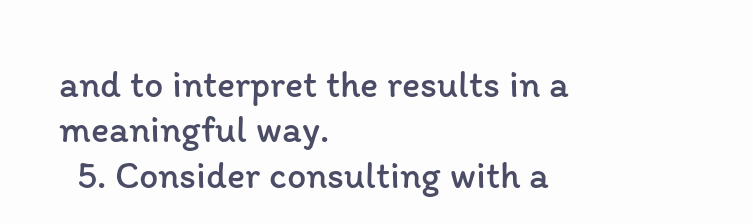and to interpret the results in a meaningful way.
  5. Consider consulting with a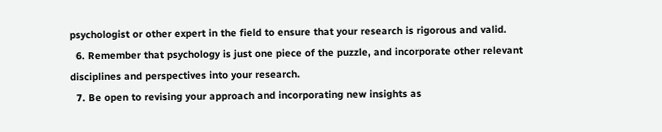psychologist or other expert in the field to ensure that your research is rigorous and valid.
  6. Remember that psychology is just one piece of the puzzle, and incorporate other relevant disciplines and perspectives into your research.
  7. Be open to revising your approach and incorporating new insights as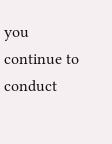you continue to conduct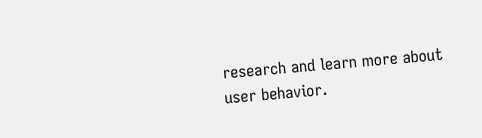research and learn more about user behavior.